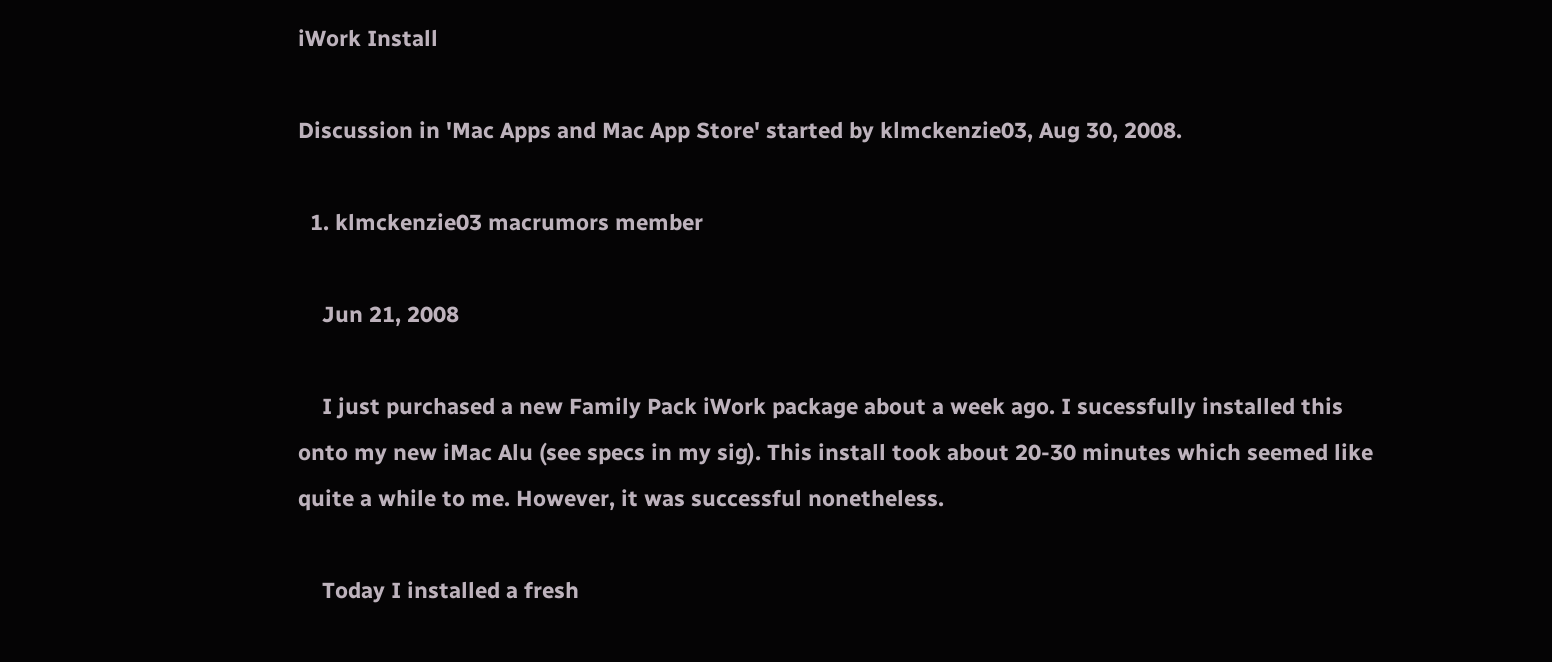iWork Install

Discussion in 'Mac Apps and Mac App Store' started by klmckenzie03, Aug 30, 2008.

  1. klmckenzie03 macrumors member

    Jun 21, 2008

    I just purchased a new Family Pack iWork package about a week ago. I sucessfully installed this onto my new iMac Alu (see specs in my sig). This install took about 20-30 minutes which seemed like quite a while to me. However, it was successful nonetheless.

    Today I installed a fresh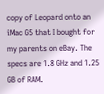copy of Leopard onto an iMac G5 that I bought for my parents on eBay. The specs are 1.8 GHz and 1.25 GB of RAM.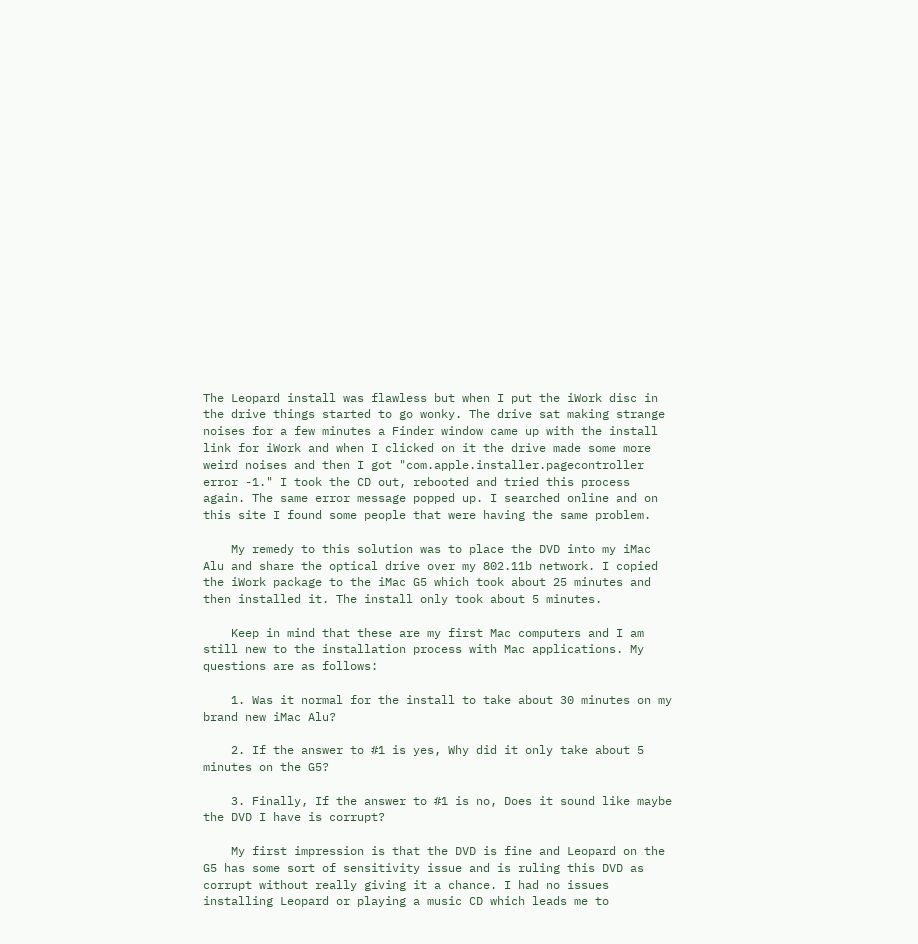The Leopard install was flawless but when I put the iWork disc in the drive things started to go wonky. The drive sat making strange noises for a few minutes a Finder window came up with the install link for iWork and when I clicked on it the drive made some more weird noises and then I got "com.apple.installer.pagecontroller error -1." I took the CD out, rebooted and tried this process again. The same error message popped up. I searched online and on this site I found some people that were having the same problem.

    My remedy to this solution was to place the DVD into my iMac Alu and share the optical drive over my 802.11b network. I copied the iWork package to the iMac G5 which took about 25 minutes and then installed it. The install only took about 5 minutes.

    Keep in mind that these are my first Mac computers and I am still new to the installation process with Mac applications. My questions are as follows:

    1. Was it normal for the install to take about 30 minutes on my brand new iMac Alu?

    2. If the answer to #1 is yes, Why did it only take about 5 minutes on the G5?

    3. Finally, If the answer to #1 is no, Does it sound like maybe the DVD I have is corrupt?

    My first impression is that the DVD is fine and Leopard on the G5 has some sort of sensitivity issue and is ruling this DVD as corrupt without really giving it a chance. I had no issues installing Leopard or playing a music CD which leads me to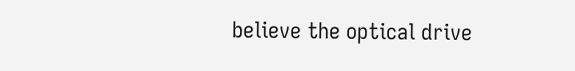believe the optical drive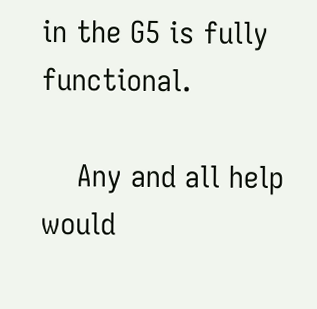in the G5 is fully functional.

    Any and all help would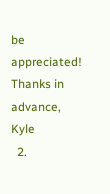be appreciated! Thanks in advance, Kyle
  2.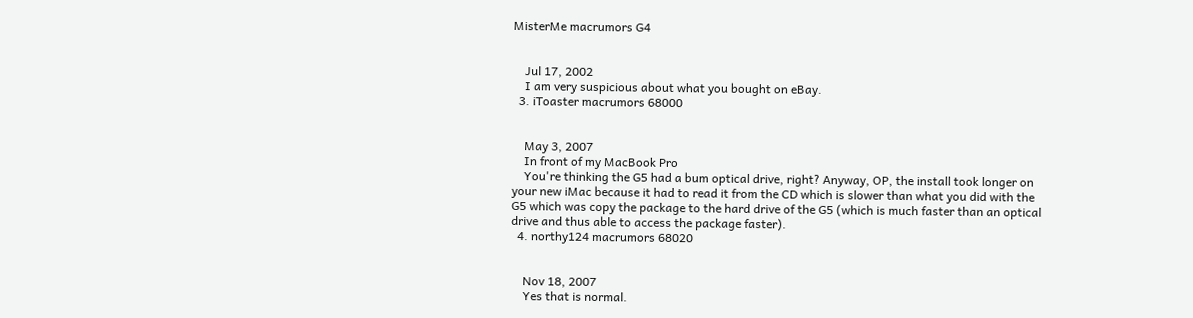MisterMe macrumors G4


    Jul 17, 2002
    I am very suspicious about what you bought on eBay.
  3. iToaster macrumors 68000


    May 3, 2007
    In front of my MacBook Pro
    You're thinking the G5 had a bum optical drive, right? Anyway, OP, the install took longer on your new iMac because it had to read it from the CD which is slower than what you did with the G5 which was copy the package to the hard drive of the G5 (which is much faster than an optical drive and thus able to access the package faster).
  4. northy124 macrumors 68020


    Nov 18, 2007
    Yes that is normal.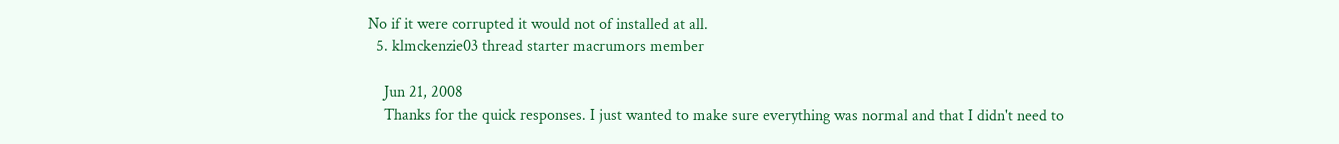No if it were corrupted it would not of installed at all.
  5. klmckenzie03 thread starter macrumors member

    Jun 21, 2008
    Thanks for the quick responses. I just wanted to make sure everything was normal and that I didn't need to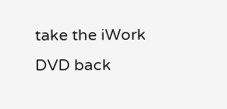take the iWork DVD back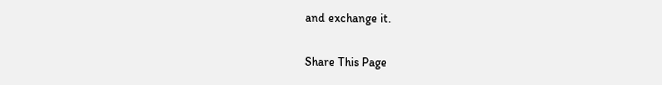and exchange it.

Share This Page